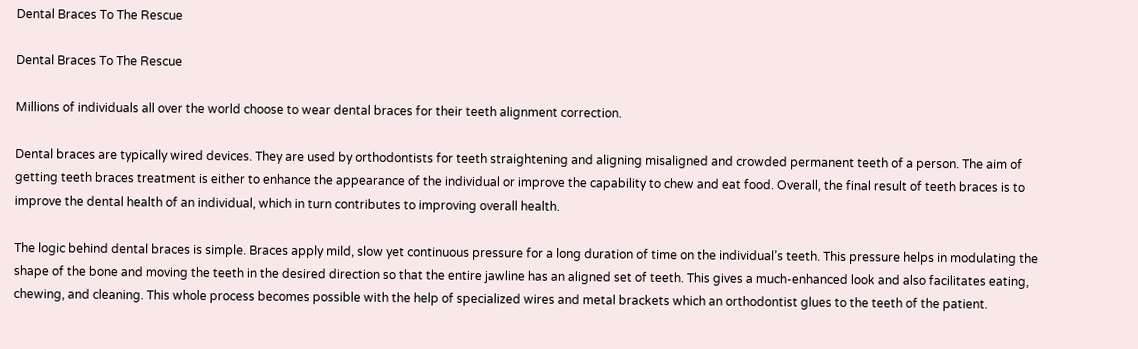Dental Braces To The Rescue

Dental Braces To The Rescue

Millions of individuals all over the world choose to wear dental braces for their teeth alignment correction.

Dental braces are typically wired devices. They are used by orthodontists for teeth straightening and aligning misaligned and crowded permanent teeth of a person. The aim of getting teeth braces treatment is either to enhance the appearance of the individual or improve the capability to chew and eat food. Overall, the final result of teeth braces is to improve the dental health of an individual, which in turn contributes to improving overall health.

The logic behind dental braces is simple. Braces apply mild, slow yet continuous pressure for a long duration of time on the individual’s teeth. This pressure helps in modulating the shape of the bone and moving the teeth in the desired direction so that the entire jawline has an aligned set of teeth. This gives a much-enhanced look and also facilitates eating, chewing, and cleaning. This whole process becomes possible with the help of specialized wires and metal brackets which an orthodontist glues to the teeth of the patient.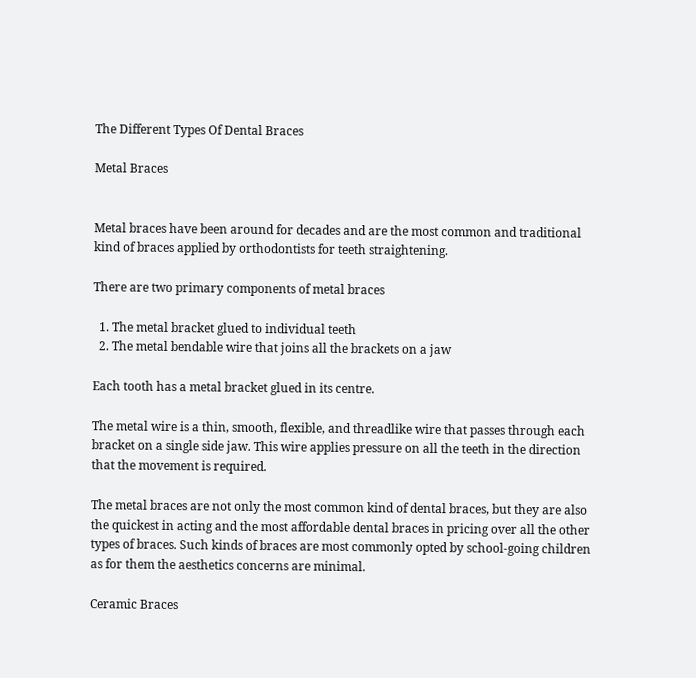The Different Types Of Dental Braces

Metal Braces


Metal braces have been around for decades and are the most common and traditional kind of braces applied by orthodontists for teeth straightening.

There are two primary components of metal braces

  1. The metal bracket glued to individual teeth
  2. The metal bendable wire that joins all the brackets on a jaw

Each tooth has a metal bracket glued in its centre.

The metal wire is a thin, smooth, flexible, and threadlike wire that passes through each bracket on a single side jaw. This wire applies pressure on all the teeth in the direction that the movement is required.

The metal braces are not only the most common kind of dental braces, but they are also the quickest in acting and the most affordable dental braces in pricing over all the other types of braces. Such kinds of braces are most commonly opted by school-going children as for them the aesthetics concerns are minimal.

Ceramic Braces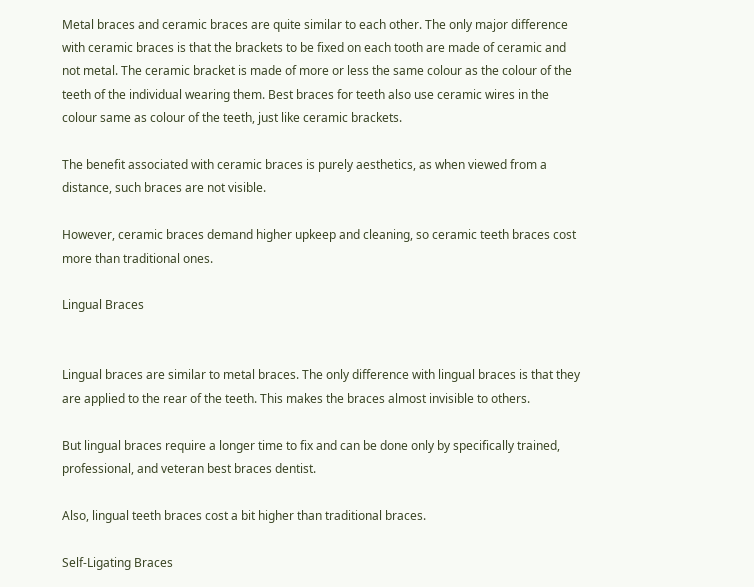Metal braces and ceramic braces are quite similar to each other. The only major difference with ceramic braces is that the brackets to be fixed on each tooth are made of ceramic and not metal. The ceramic bracket is made of more or less the same colour as the colour of the teeth of the individual wearing them. Best braces for teeth also use ceramic wires in the colour same as colour of the teeth, just like ceramic brackets.

The benefit associated with ceramic braces is purely aesthetics, as when viewed from a distance, such braces are not visible.

However, ceramic braces demand higher upkeep and cleaning, so ceramic teeth braces cost more than traditional ones.

Lingual Braces


Lingual braces are similar to metal braces. The only difference with lingual braces is that they are applied to the rear of the teeth. This makes the braces almost invisible to others.

But lingual braces require a longer time to fix and can be done only by specifically trained, professional, and veteran best braces dentist.

Also, lingual teeth braces cost a bit higher than traditional braces.

Self-Ligating Braces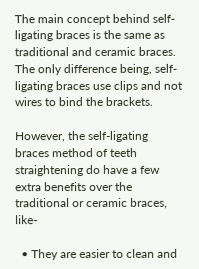The main concept behind self-ligating braces is the same as traditional and ceramic braces. The only difference being, self-ligating braces use clips and not wires to bind the brackets.

However, the self-ligating braces method of teeth straightening do have a few extra benefits over the traditional or ceramic braces, like-

  • They are easier to clean and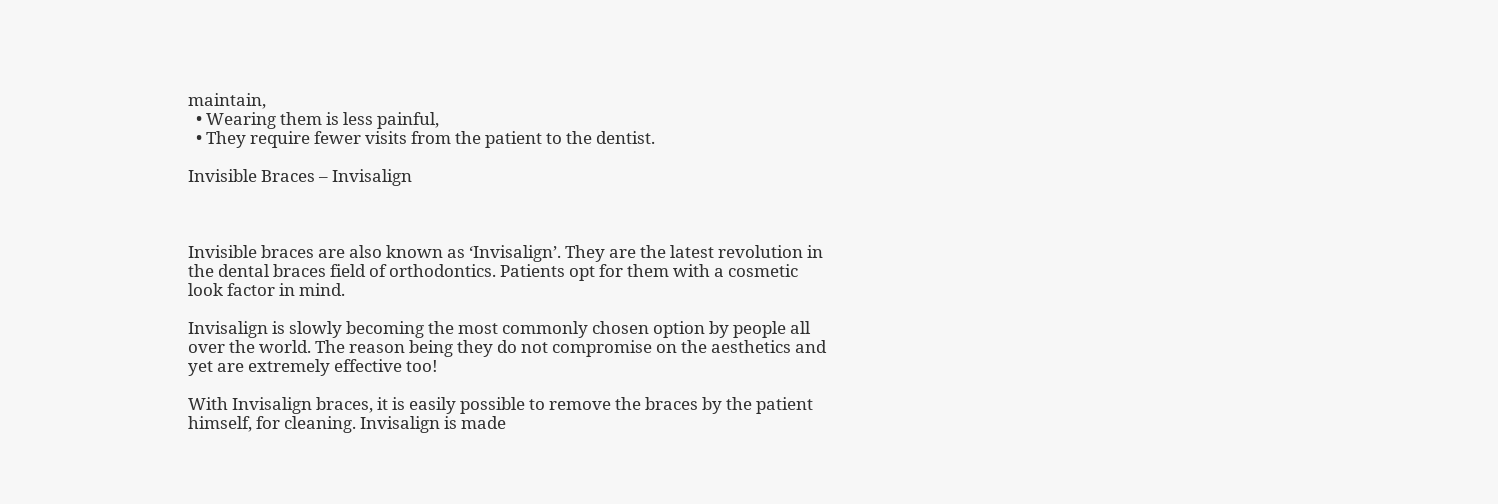maintain,
  • Wearing them is less painful,
  • They require fewer visits from the patient to the dentist.

Invisible Braces – Invisalign



Invisible braces are also known as ‘Invisalign’. They are the latest revolution in the dental braces field of orthodontics. Patients opt for them with a cosmetic look factor in mind.

Invisalign is slowly becoming the most commonly chosen option by people all over the world. The reason being they do not compromise on the aesthetics and yet are extremely effective too!

With Invisalign braces, it is easily possible to remove the braces by the patient himself, for cleaning. Invisalign is made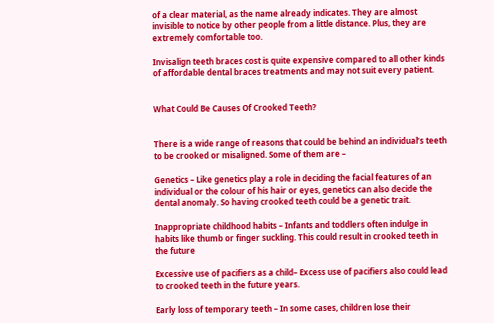of a clear material, as the name already indicates. They are almost invisible to notice by other people from a little distance. Plus, they are extremely comfortable too.

Invisalign teeth braces cost is quite expensive compared to all other kinds of affordable dental braces treatments and may not suit every patient.


What Could Be Causes Of Crooked Teeth?


There is a wide range of reasons that could be behind an individual’s teeth to be crooked or misaligned. Some of them are –

Genetics – Like genetics play a role in deciding the facial features of an individual or the colour of his hair or eyes, genetics can also decide the dental anomaly. So having crooked teeth could be a genetic trait.

Inappropriate childhood habits – Infants and toddlers often indulge in habits like thumb or finger suckling. This could result in crooked teeth in the future

Excessive use of pacifiers as a child– Excess use of pacifiers also could lead to crooked teeth in the future years.

Early loss of temporary teeth – In some cases, children lose their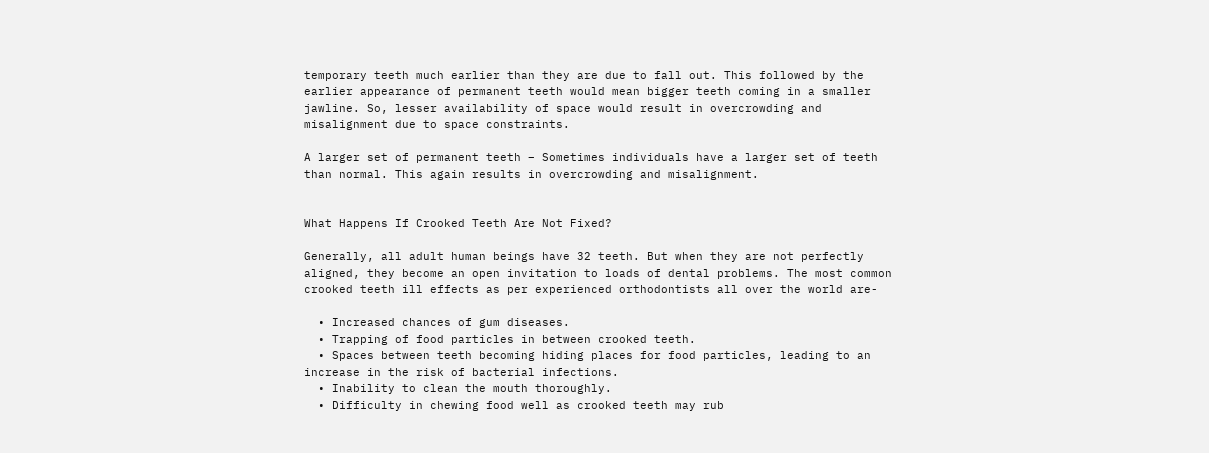temporary teeth much earlier than they are due to fall out. This followed by the earlier appearance of permanent teeth would mean bigger teeth coming in a smaller jawline. So, lesser availability of space would result in overcrowding and misalignment due to space constraints.

A larger set of permanent teeth – Sometimes individuals have a larger set of teeth than normal. This again results in overcrowding and misalignment.


What Happens If Crooked Teeth Are Not Fixed?

Generally, all adult human beings have 32 teeth. But when they are not perfectly aligned, they become an open invitation to loads of dental problems. The most common crooked teeth ill effects as per experienced orthodontists all over the world are-

  • Increased chances of gum diseases.
  • Trapping of food particles in between crooked teeth.
  • Spaces between teeth becoming hiding places for food particles, leading to an increase in the risk of bacterial infections.
  • Inability to clean the mouth thoroughly.
  • Difficulty in chewing food well as crooked teeth may rub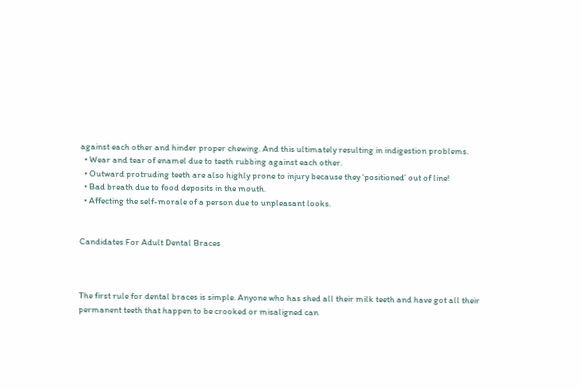against each other and hinder proper chewing. And this ultimately resulting in indigestion problems.
  • Wear and tear of enamel due to teeth rubbing against each other.
  • Outward protruding teeth are also highly prone to injury because they ‘positioned’ out of line!
  • Bad breath due to food deposits in the mouth.
  • Affecting the self-morale of a person due to unpleasant looks.


Candidates For Adult Dental Braces



The first rule for dental braces is simple. Anyone who has shed all their milk teeth and have got all their permanent teeth that happen to be crooked or misaligned can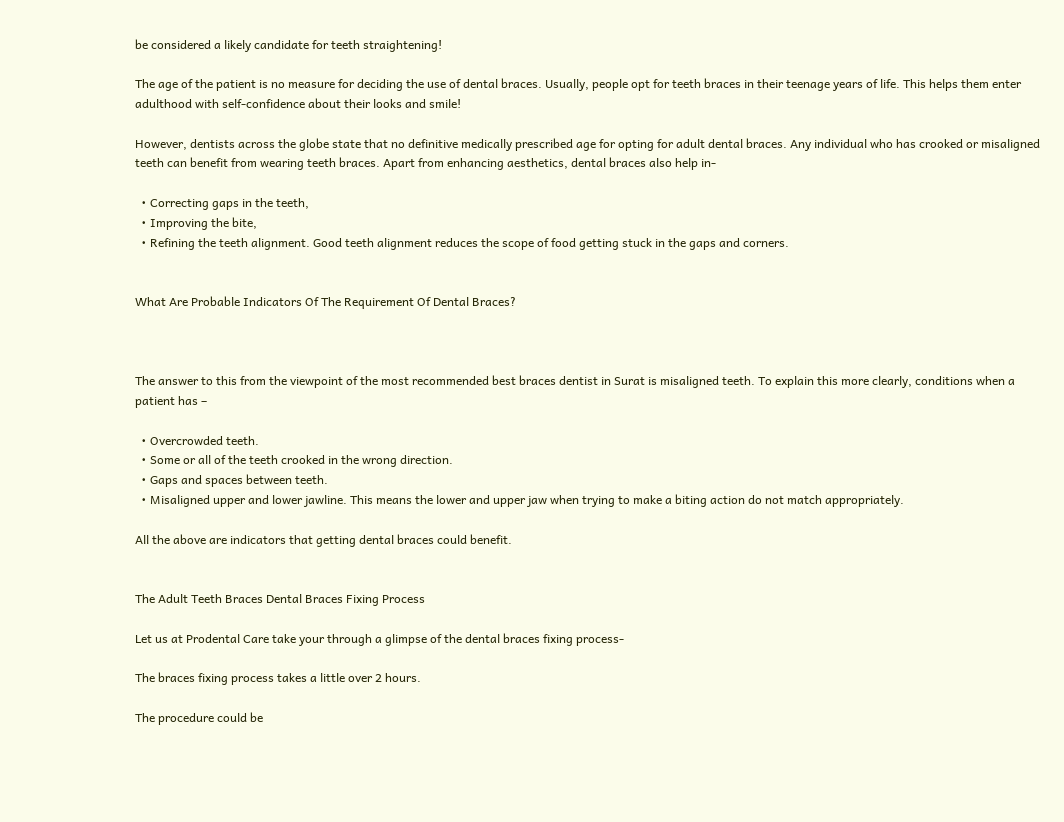be considered a likely candidate for teeth straightening!

The age of the patient is no measure for deciding the use of dental braces. Usually, people opt for teeth braces in their teenage years of life. This helps them enter adulthood with self-confidence about their looks and smile!

However, dentists across the globe state that no definitive medically prescribed age for opting for adult dental braces. Any individual who has crooked or misaligned teeth can benefit from wearing teeth braces. Apart from enhancing aesthetics, dental braces also help in-

  • Correcting gaps in the teeth,
  • Improving the bite,
  • Refining the teeth alignment. Good teeth alignment reduces the scope of food getting stuck in the gaps and corners.


What Are Probable Indicators Of The Requirement Of Dental Braces?



The answer to this from the viewpoint of the most recommended best braces dentist in Surat is misaligned teeth. To explain this more clearly, conditions when a patient has –

  • Overcrowded teeth.
  • Some or all of the teeth crooked in the wrong direction.
  • Gaps and spaces between teeth.
  • Misaligned upper and lower jawline. This means the lower and upper jaw when trying to make a biting action do not match appropriately.

All the above are indicators that getting dental braces could benefit.


The Adult Teeth Braces Dental Braces Fixing Process

Let us at Prodental Care take your through a glimpse of the dental braces fixing process-

The braces fixing process takes a little over 2 hours.

The procedure could be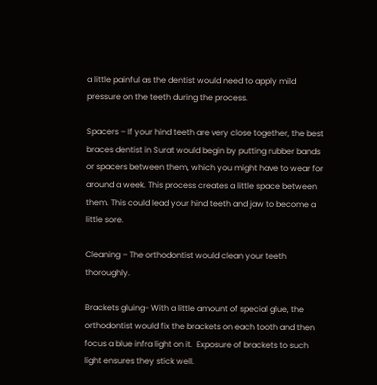a little painful as the dentist would need to apply mild pressure on the teeth during the process.

Spacers – If your hind teeth are very close together, the best braces dentist in Surat would begin by putting rubber bands or spacers between them, which you might have to wear for around a week. This process creates a little space between them. This could lead your hind teeth and jaw to become a little sore.

Cleaning – The orthodontist would clean your teeth thoroughly.

Brackets gluing- With a little amount of special glue, the orthodontist would fix the brackets on each tooth and then focus a blue infra light on it.  Exposure of brackets to such light ensures they stick well.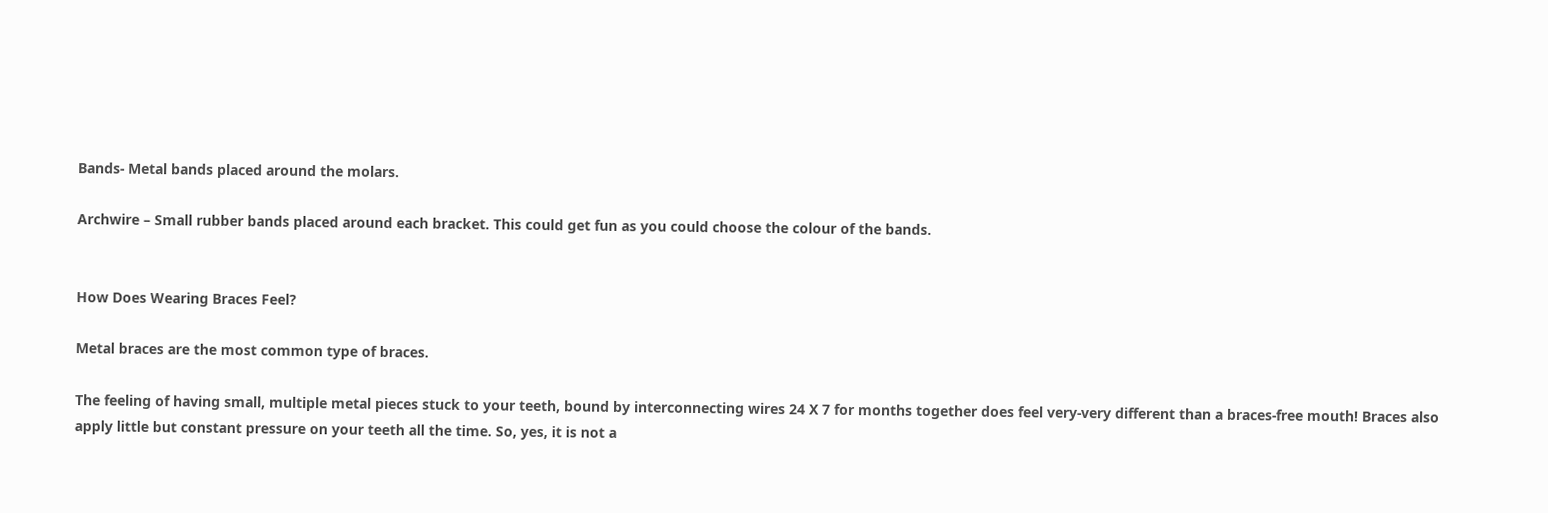Bands- Metal bands placed around the molars.

Archwire – Small rubber bands placed around each bracket. This could get fun as you could choose the colour of the bands.


How Does Wearing Braces Feel?

Metal braces are the most common type of braces.

The feeling of having small, multiple metal pieces stuck to your teeth, bound by interconnecting wires 24 X 7 for months together does feel very-very different than a braces-free mouth! Braces also apply little but constant pressure on your teeth all the time. So, yes, it is not a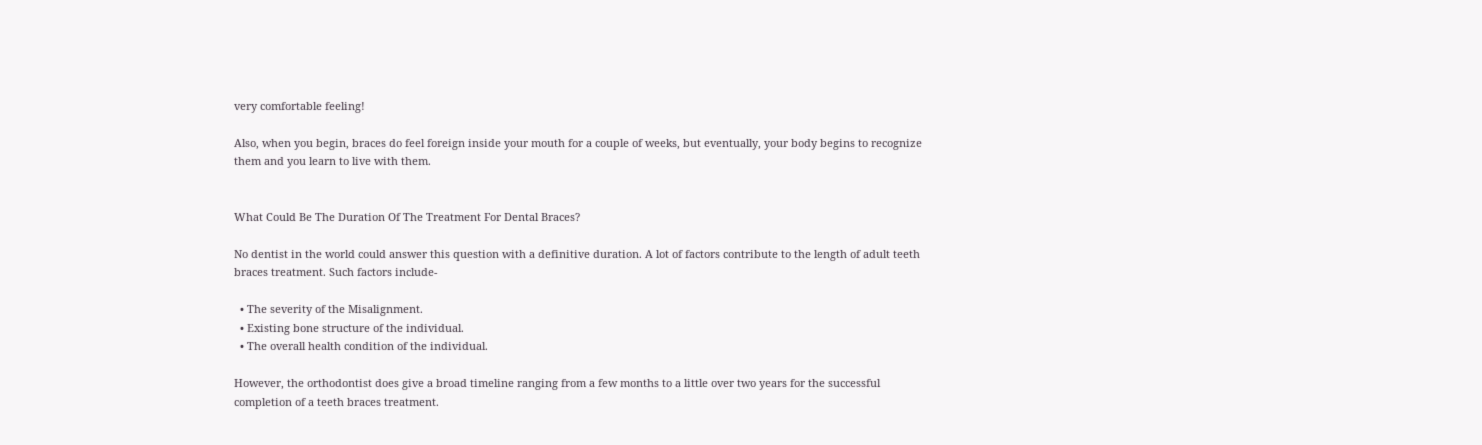very comfortable feeling!

Also, when you begin, braces do feel foreign inside your mouth for a couple of weeks, but eventually, your body begins to recognize them and you learn to live with them.


What Could Be The Duration Of The Treatment For Dental Braces?

No dentist in the world could answer this question with a definitive duration. A lot of factors contribute to the length of adult teeth braces treatment. Such factors include-

  • The severity of the Misalignment.
  • Existing bone structure of the individual.
  • The overall health condition of the individual.

However, the orthodontist does give a broad timeline ranging from a few months to a little over two years for the successful completion of a teeth braces treatment.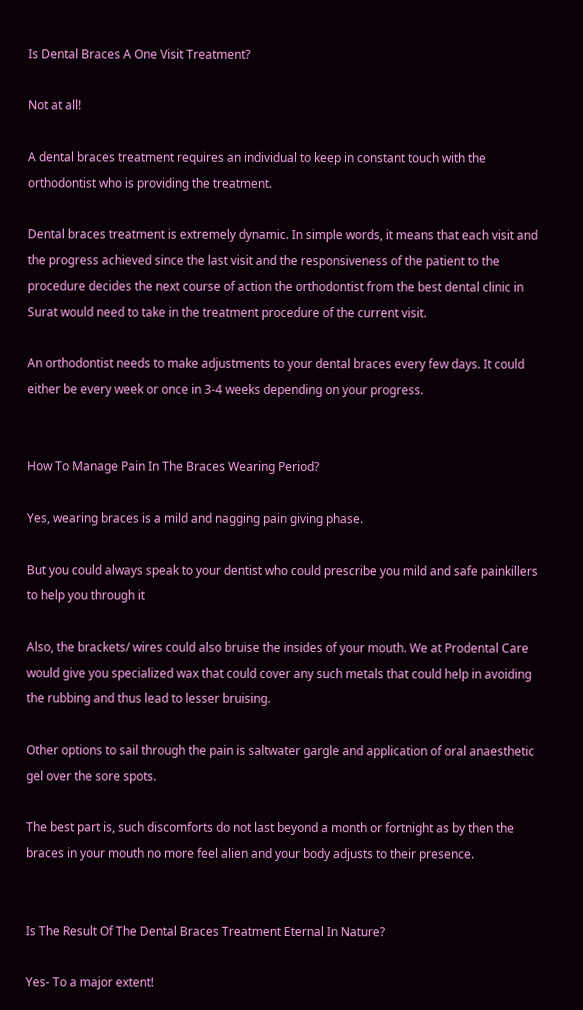Is Dental Braces A One Visit Treatment?

Not at all!

A dental braces treatment requires an individual to keep in constant touch with the orthodontist who is providing the treatment.

Dental braces treatment is extremely dynamic. In simple words, it means that each visit and the progress achieved since the last visit and the responsiveness of the patient to the procedure decides the next course of action the orthodontist from the best dental clinic in Surat would need to take in the treatment procedure of the current visit.

An orthodontist needs to make adjustments to your dental braces every few days. It could either be every week or once in 3-4 weeks depending on your progress.


How To Manage Pain In The Braces Wearing Period?

Yes, wearing braces is a mild and nagging pain giving phase.

But you could always speak to your dentist who could prescribe you mild and safe painkillers to help you through it

Also, the brackets/ wires could also bruise the insides of your mouth. We at Prodental Care would give you specialized wax that could cover any such metals that could help in avoiding the rubbing and thus lead to lesser bruising.

Other options to sail through the pain is saltwater gargle and application of oral anaesthetic gel over the sore spots.

The best part is, such discomforts do not last beyond a month or fortnight as by then the braces in your mouth no more feel alien and your body adjusts to their presence.


Is The Result Of The Dental Braces Treatment Eternal In Nature?

Yes- To a major extent!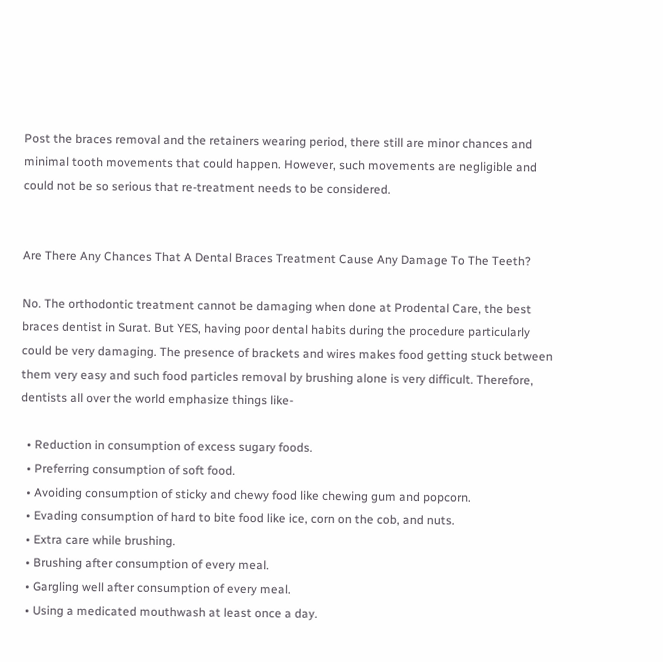Post the braces removal and the retainers wearing period, there still are minor chances and minimal tooth movements that could happen. However, such movements are negligible and could not be so serious that re-treatment needs to be considered.


Are There Any Chances That A Dental Braces Treatment Cause Any Damage To The Teeth?

No. The orthodontic treatment cannot be damaging when done at Prodental Care, the best braces dentist in Surat. But YES, having poor dental habits during the procedure particularly could be very damaging. The presence of brackets and wires makes food getting stuck between them very easy and such food particles removal by brushing alone is very difficult. Therefore, dentists all over the world emphasize things like-

  • Reduction in consumption of excess sugary foods.
  • Preferring consumption of soft food.
  • Avoiding consumption of sticky and chewy food like chewing gum and popcorn.
  • Evading consumption of hard to bite food like ice, corn on the cob, and nuts.
  • Extra care while brushing.
  • Brushing after consumption of every meal.
  • Gargling well after consumption of every meal.
  • Using a medicated mouthwash at least once a day.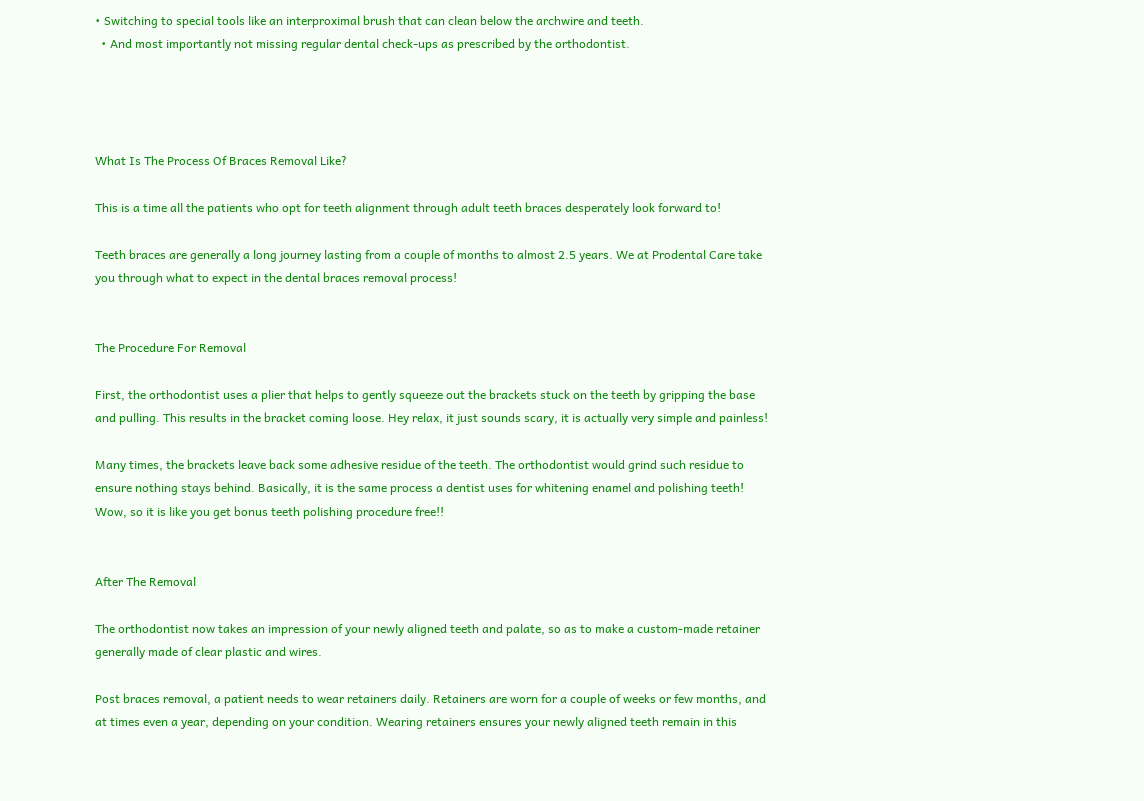• Switching to special tools like an interproximal brush that can clean below the archwire and teeth.
  • And most importantly not missing regular dental check-ups as prescribed by the orthodontist.




What Is The Process Of Braces Removal Like?

This is a time all the patients who opt for teeth alignment through adult teeth braces desperately look forward to!

Teeth braces are generally a long journey lasting from a couple of months to almost 2.5 years. We at Prodental Care take you through what to expect in the dental braces removal process!


The Procedure For Removal

First, the orthodontist uses a plier that helps to gently squeeze out the brackets stuck on the teeth by gripping the base and pulling. This results in the bracket coming loose. Hey relax, it just sounds scary, it is actually very simple and painless!

Many times, the brackets leave back some adhesive residue of the teeth. The orthodontist would grind such residue to ensure nothing stays behind. Basically, it is the same process a dentist uses for whitening enamel and polishing teeth! Wow, so it is like you get bonus teeth polishing procedure free!!


After The Removal

The orthodontist now takes an impression of your newly aligned teeth and palate, so as to make a custom-made retainer generally made of clear plastic and wires.

Post braces removal, a patient needs to wear retainers daily. Retainers are worn for a couple of weeks or few months, and at times even a year, depending on your condition. Wearing retainers ensures your newly aligned teeth remain in this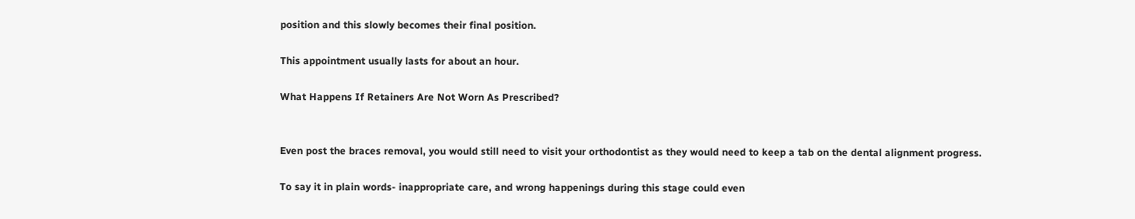position and this slowly becomes their final position.

This appointment usually lasts for about an hour.

What Happens If Retainers Are Not Worn As Prescribed?


Even post the braces removal, you would still need to visit your orthodontist as they would need to keep a tab on the dental alignment progress.

To say it in plain words- inappropriate care, and wrong happenings during this stage could even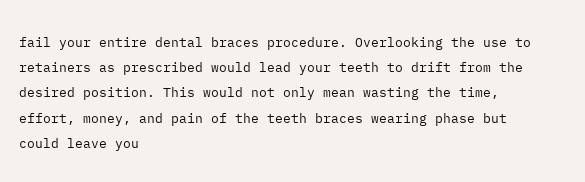fail your entire dental braces procedure. Overlooking the use to retainers as prescribed would lead your teeth to drift from the desired position. This would not only mean wasting the time, effort, money, and pain of the teeth braces wearing phase but could leave you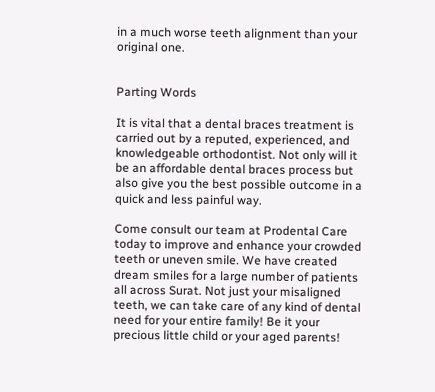in a much worse teeth alignment than your original one.


Parting Words

It is vital that a dental braces treatment is carried out by a reputed, experienced, and knowledgeable orthodontist. Not only will it be an affordable dental braces process but also give you the best possible outcome in a quick and less painful way.

Come consult our team at Prodental Care today to improve and enhance your crowded teeth or uneven smile. We have created dream smiles for a large number of patients all across Surat. Not just your misaligned teeth, we can take care of any kind of dental need for your entire family! Be it your precious little child or your aged parents!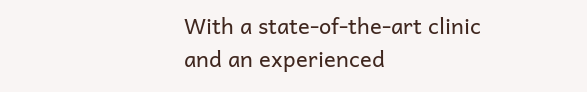With a state-of-the-art clinic and an experienced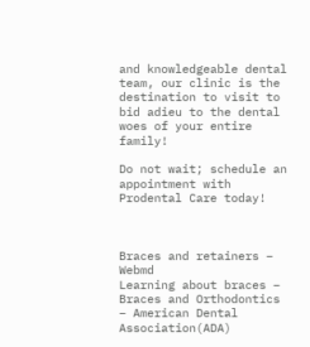and knowledgeable dental team, our clinic is the destination to visit to bid adieu to the dental woes of your entire family!

Do not wait; schedule an appointment with Prodental Care today!



Braces and retainers – Webmd
Learning about braces –
Braces and Orthodontics – American Dental Association(ADA)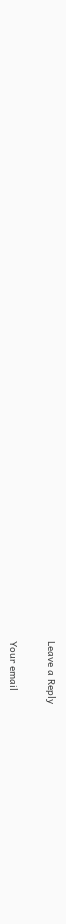Leave a Reply

Your email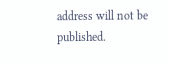address will not be published.